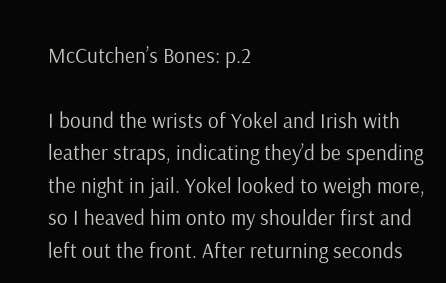McCutchen’s Bones: p.2

I bound the wrists of Yokel and Irish with leather straps, indicating they’d be spending the night in jail. Yokel looked to weigh more, so I heaved him onto my shoulder first and left out the front. After returning seconds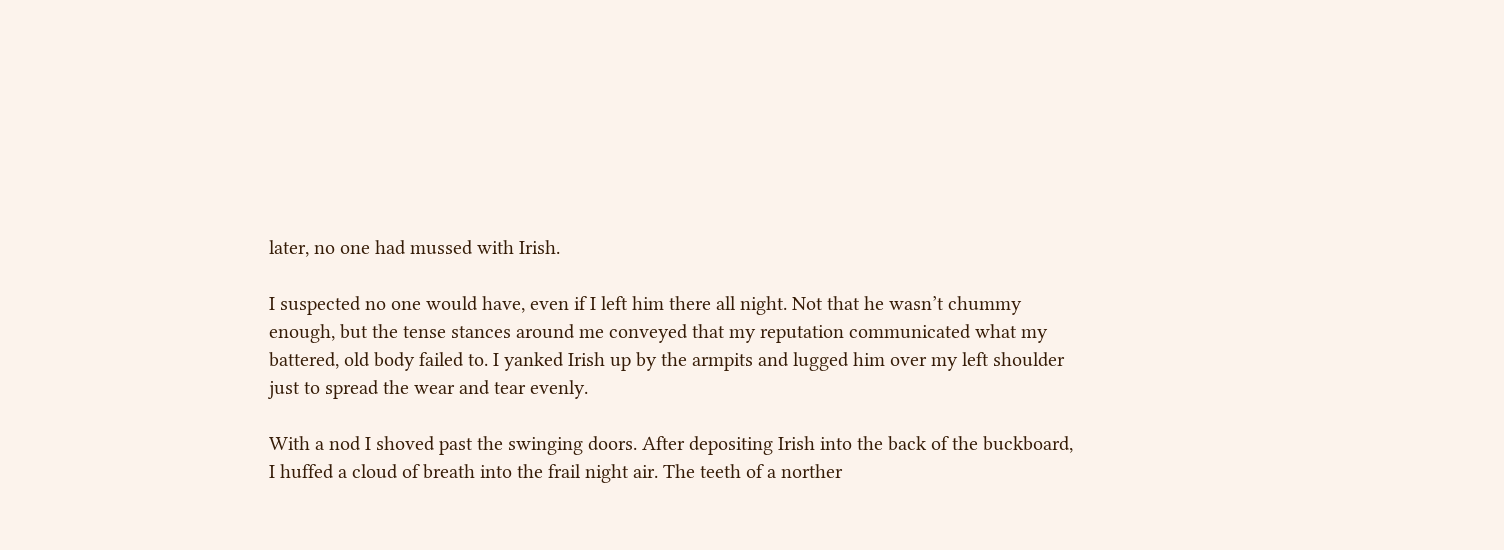later, no one had mussed with Irish.

I suspected no one would have, even if I left him there all night. Not that he wasn’t chummy enough, but the tense stances around me conveyed that my reputation communicated what my battered, old body failed to. I yanked Irish up by the armpits and lugged him over my left shoulder just to spread the wear and tear evenly.

With a nod I shoved past the swinging doors. After depositing Irish into the back of the buckboard, I huffed a cloud of breath into the frail night air. The teeth of a norther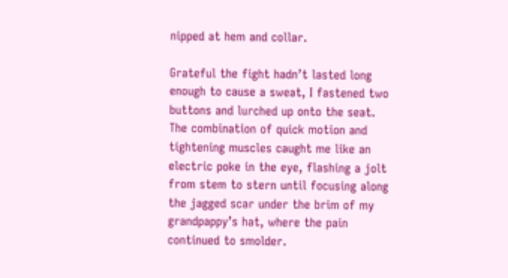nipped at hem and collar.

Grateful the fight hadn’t lasted long enough to cause a sweat, I fastened two buttons and lurched up onto the seat. The combination of quick motion and tightening muscles caught me like an electric poke in the eye, flashing a jolt from stem to stern until focusing along the jagged scar under the brim of my grandpappy’s hat, where the pain continued to smolder.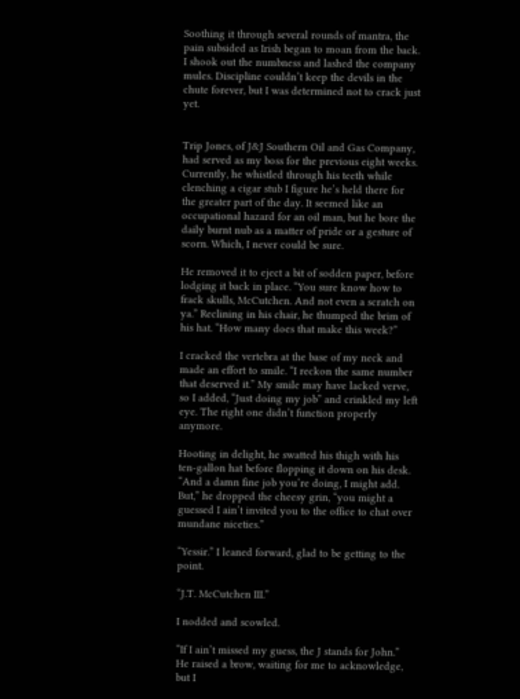Soothing it through several rounds of mantra, the pain subsided as Irish began to moan from the back. I shook out the numbness and lashed the company mules. Discipline couldn’t keep the devils in the chute forever, but I was determined not to crack just yet.


Trip Jones, of J&J Southern Oil and Gas Company, had served as my boss for the previous eight weeks. Currently, he whistled through his teeth while clenching a cigar stub I figure he’s held there for the greater part of the day. It seemed like an occupational hazard for an oil man, but he bore the daily burnt nub as a matter of pride or a gesture of scorn. Which, I never could be sure.

He removed it to eject a bit of sodden paper, before lodging it back in place. “You sure know how to frack skulls, McCutchen. And not even a scratch on ya.” Reclining in his chair, he thumped the brim of his hat. “How many does that make this week?”

I cracked the vertebra at the base of my neck and made an effort to smile. “I reckon the same number that deserved it.” My smile may have lacked verve, so I added, “Just doing my job” and crinkled my left eye. The right one didn’t function properly anymore.

Hooting in delight, he swatted his thigh with his ten-gallon hat before flopping it down on his desk. “And a damn fine job you’re doing, I might add. But,” he dropped the cheesy grin, “you might a guessed I ain’t invited you to the office to chat over mundane niceties.”

“Yessir.” I leaned forward, glad to be getting to the point.

“J.T. McCutchen III.”

I nodded and scowled.

“If I ain’t missed my guess, the J stands for John.” He raised a brow, waiting for me to acknowledge, but I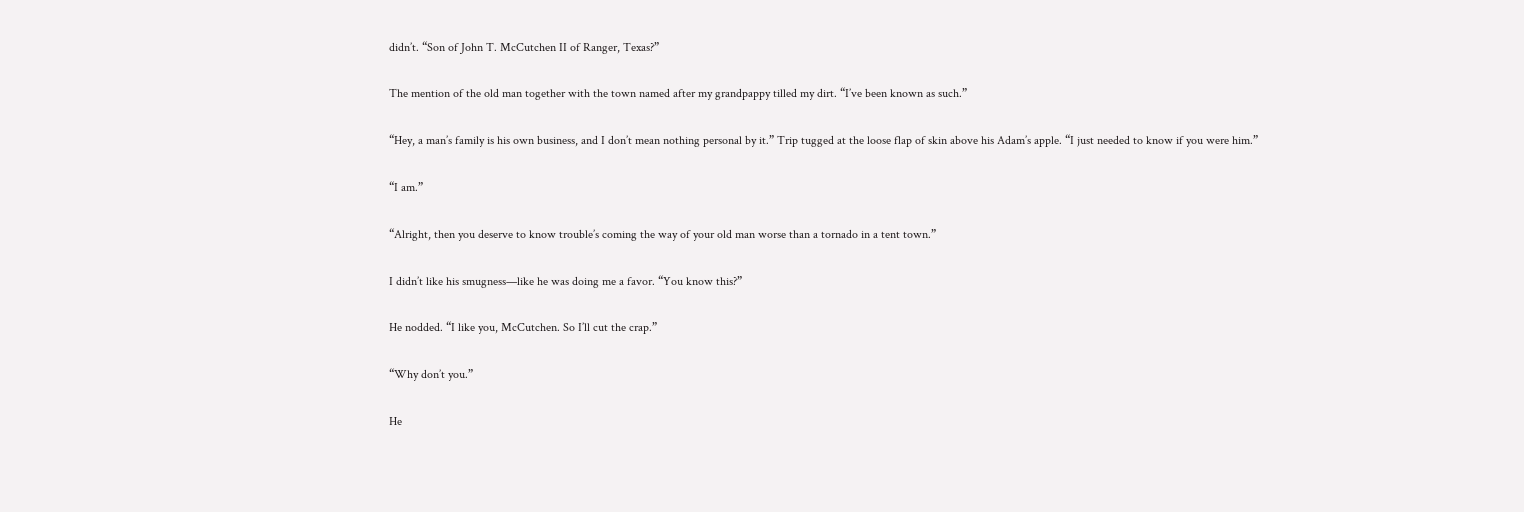didn’t. “Son of John T. McCutchen II of Ranger, Texas?”

The mention of the old man together with the town named after my grandpappy tilled my dirt. “I’ve been known as such.”

“Hey, a man’s family is his own business, and I don’t mean nothing personal by it.” Trip tugged at the loose flap of skin above his Adam’s apple. “I just needed to know if you were him.”

“I am.”

“Alright, then you deserve to know trouble’s coming the way of your old man worse than a tornado in a tent town.”

I didn’t like his smugness—like he was doing me a favor. “You know this?”

He nodded. “I like you, McCutchen. So I’ll cut the crap.”

“Why don’t you.”

He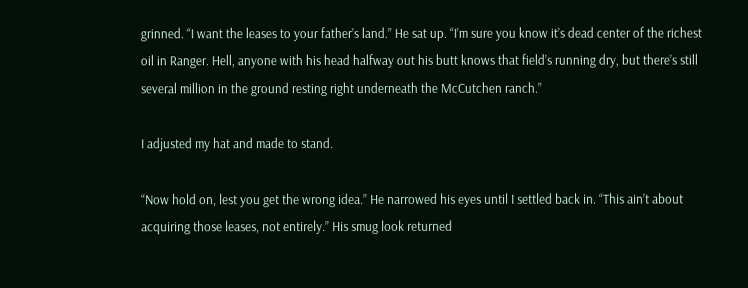grinned. “I want the leases to your father’s land.” He sat up. “I’m sure you know it’s dead center of the richest oil in Ranger. Hell, anyone with his head halfway out his butt knows that field’s running dry, but there’s still several million in the ground resting right underneath the McCutchen ranch.”

I adjusted my hat and made to stand.

“Now hold on, lest you get the wrong idea.” He narrowed his eyes until I settled back in. “This ain’t about acquiring those leases, not entirely.” His smug look returned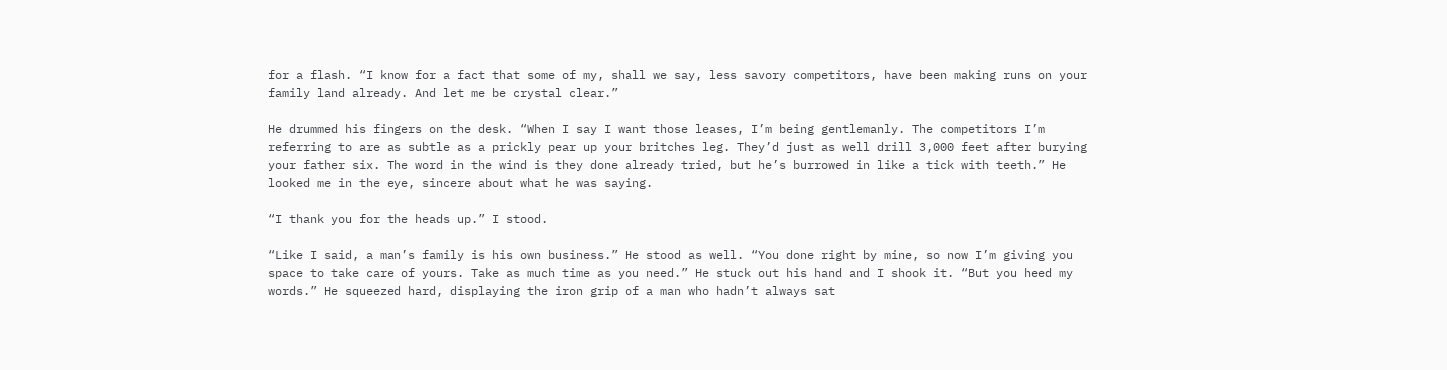for a flash. “I know for a fact that some of my, shall we say, less savory competitors, have been making runs on your family land already. And let me be crystal clear.”

He drummed his fingers on the desk. “When I say I want those leases, I’m being gentlemanly. The competitors I’m referring to are as subtle as a prickly pear up your britches leg. They’d just as well drill 3,000 feet after burying your father six. The word in the wind is they done already tried, but he’s burrowed in like a tick with teeth.” He looked me in the eye, sincere about what he was saying.

“I thank you for the heads up.” I stood.

“Like I said, a man’s family is his own business.” He stood as well. “You done right by mine, so now I’m giving you space to take care of yours. Take as much time as you need.” He stuck out his hand and I shook it. “But you heed my words.” He squeezed hard, displaying the iron grip of a man who hadn’t always sat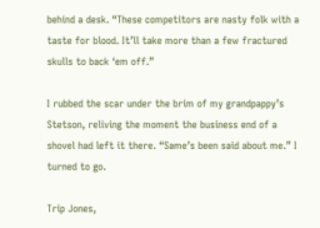behind a desk. “These competitors are nasty folk with a taste for blood. It’ll take more than a few fractured skulls to back ‘em off.”

I rubbed the scar under the brim of my grandpappy’s Stetson, reliving the moment the business end of a shovel had left it there. “Same’s been said about me.” I turned to go.

Trip Jones,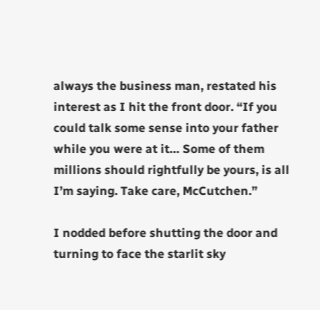always the business man, restated his interest as I hit the front door. “If you could talk some sense into your father while you were at it… Some of them millions should rightfully be yours, is all I’m saying. Take care, McCutchen.”

I nodded before shutting the door and turning to face the starlit sky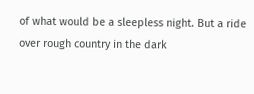of what would be a sleepless night. But a ride over rough country in the dark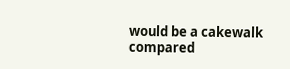would be a cakewalk compared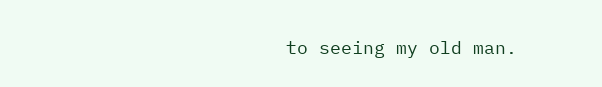to seeing my old man.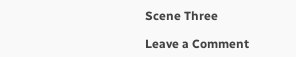Scene Three

Leave a Comment